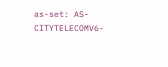as-set: AS-CITYTELECOMV6-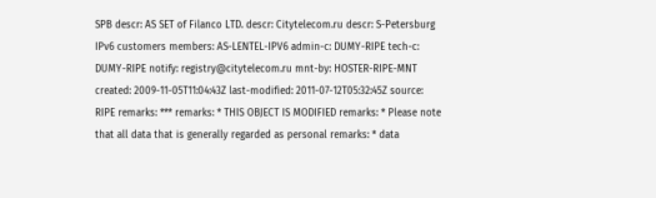SPB descr: AS SET of Filanco LTD. descr: Citytelecom.ru descr: S-Petersburg IPv6 customers members: AS-LENTEL-IPV6 admin-c: DUMY-RIPE tech-c: DUMY-RIPE notify: registry@citytelecom.ru mnt-by: HOSTER-RIPE-MNT created: 2009-11-05T11:04:43Z last-modified: 2011-07-12T05:32:45Z source: RIPE remarks: *** remarks: * THIS OBJECT IS MODIFIED remarks: * Please note that all data that is generally regarded as personal remarks: * data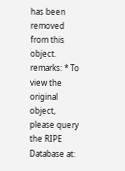has been removed from this object. remarks: * To view the original object, please query the RIPE Database at: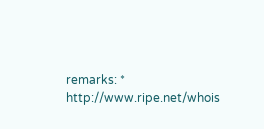remarks: * http://www.ripe.net/whois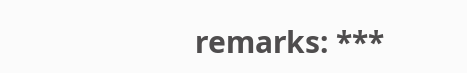remarks: ***